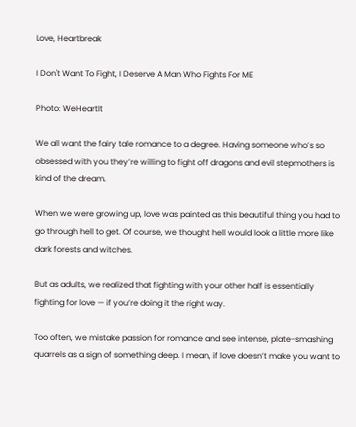Love, Heartbreak

I Don't Want To Fight, I Deserve A Man Who Fights For ME

Photo: WeHeartIt

We all want the fairy tale romance to a degree. Having someone who’s so obsessed with you they’re willing to fight off dragons and evil stepmothers is kind of the dream.

When we were growing up, love was painted as this beautiful thing you had to go through hell to get. Of course, we thought hell would look a little more like dark forests and witches.

But as adults, we realized that fighting with your other half is essentially fighting for love — if you’re doing it the right way.

Too often, we mistake passion for romance and see intense, plate-smashing quarrels as a sign of something deep. I mean, if love doesn’t make you want to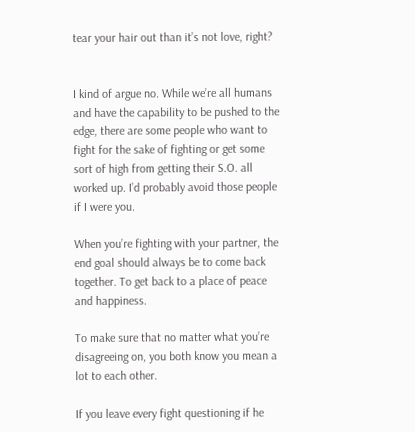tear your hair out than it’s not love, right?


I kind of argue no. While we’re all humans and have the capability to be pushed to the edge, there are some people who want to fight for the sake of fighting or get some sort of high from getting their S.O. all worked up. I’d probably avoid those people if I were you.

When you’re fighting with your partner, the end goal should always be to come back together. To get back to a place of peace and happiness.

To make sure that no matter what you’re disagreeing on, you both know you mean a lot to each other.

If you leave every fight questioning if he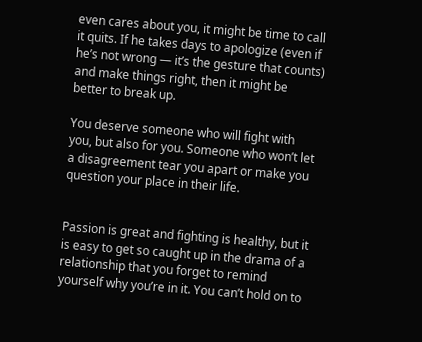even cares about you, it might be time to call it quits. If he takes days to apologize (even if he’s not wrong — it’s the gesture that counts) and make things right, then it might be better to break up.

You deserve someone who will fight with you, but also for you. Someone who won’t let a disagreement tear you apart or make you question your place in their life.


Passion is great and fighting is healthy, but it is easy to get so caught up in the drama of a relationship that you forget to remind yourself why you’re in it. You can’t hold on to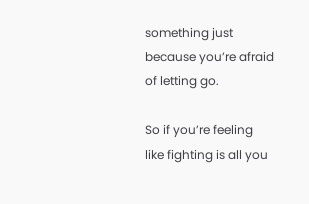something just because you’re afraid of letting go.

So if you’re feeling like fighting is all you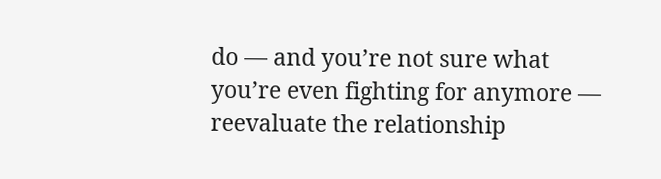do — and you’re not sure what you’re even fighting for anymore — reevaluate the relationship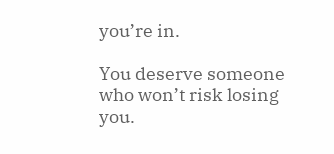you’re in.

You deserve someone who won’t risk losing you.